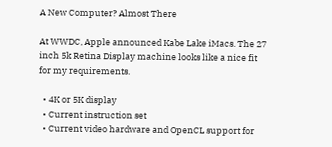A New Computer? Almost There

At WWDC, Apple announced Kabe Lake iMacs. The 27 inch 5k Retina Display machine looks like a nice fit for my requirements.

  • 4K or 5K display
  • Current instruction set
  • Current video hardware and OpenCL support for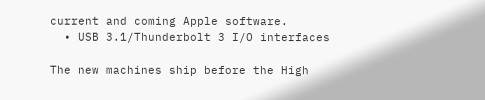current and coming Apple software.
  • USB 3.1/Thunderbolt 3 I/O interfaces

The new machines ship before the High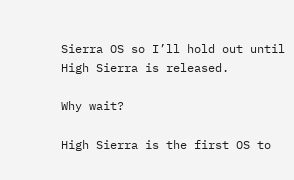Sierra OS so I’ll hold out until High Sierra is released.

Why wait?

High Sierra is the first OS to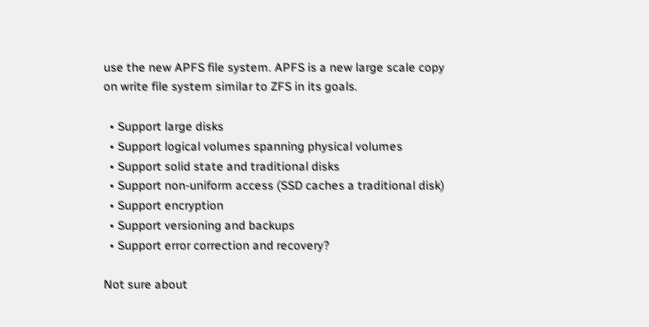use the new APFS file system. APFS is a new large scale copy on write file system similar to ZFS in its goals.

  • Support large disks
  • Support logical volumes spanning physical volumes
  • Support solid state and traditional disks
  • Support non-uniform access (SSD caches a traditional disk)
  • Support encryption
  • Support versioning and backups
  • Support error correction and recovery?

Not sure about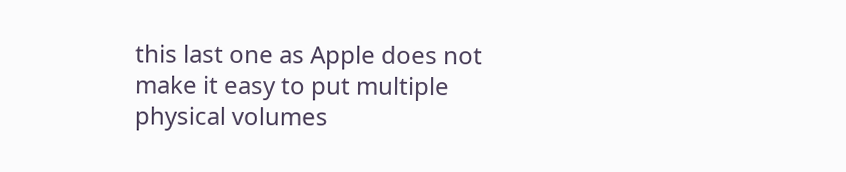this last one as Apple does not make it easy to put multiple physical volumes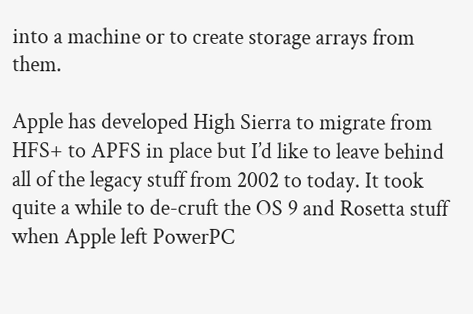into a machine or to create storage arrays from them.

Apple has developed High Sierra to migrate from HFS+ to APFS in place but I’d like to leave behind all of the legacy stuff from 2002 to today. It took quite a while to de-cruft the OS 9 and Rosetta stuff when Apple left PowerPC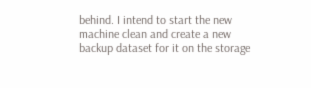behind. I intend to start the new machine clean and create a new backup dataset for it on the storage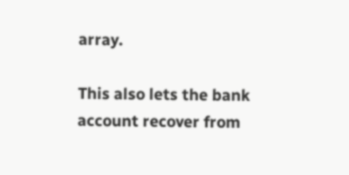array.

This also lets the bank account recover from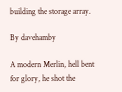building the storage array.

By davehamby

A modern Merlin, hell bent for glory, he shot the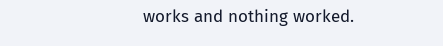works and nothing worked.